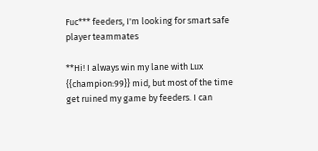Fuc*** feeders, I'm looking for smart safe player teammates

**Hi! I always win my lane with Lux {{champion:99}} mid, but most of the time get ruined my game by feeders. I can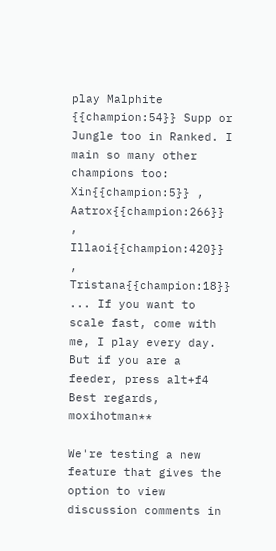play Malphite {{champion:54}} Supp or Jungle too in Ranked. I main so many other champions too: Xin{{champion:5}} , Aatrox{{champion:266}} , Illaoi{{champion:420}} , Tristana{{champion:18}} ... If you want to scale fast, come with me, I play every day. But if you are a feeder, press alt+f4 Best regards, moxihotman**

We're testing a new feature that gives the option to view discussion comments in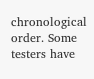chronological order. Some testers have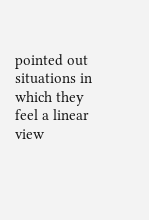pointed out situations in which they feel a linear view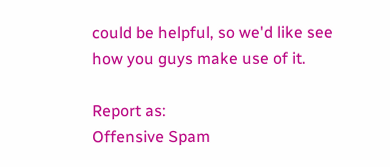could be helpful, so we'd like see how you guys make use of it.

Report as:
Offensive Spam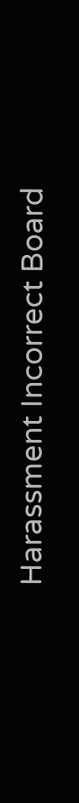Harassment Incorrect Board